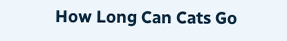How Long Can Cats Go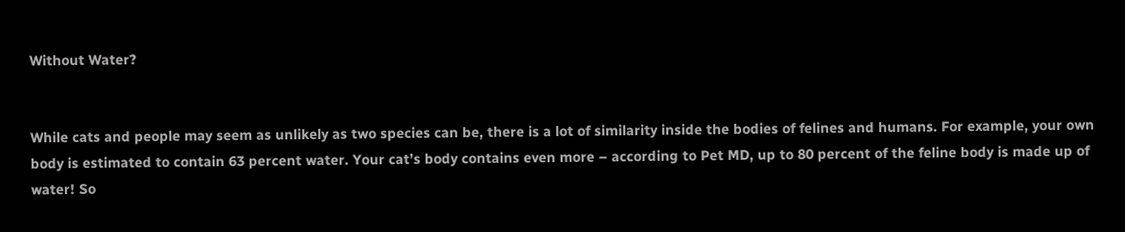Without Water?


While cats and people may seem as unlikely as two species can be, there is a lot of similarity inside the bodies of felines and humans. For example, your own body is estimated to contain 63 percent water. Your cat’s body contains even more – according to Pet MD, up to 80 percent of the feline body is made up of water! So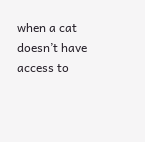when a cat doesn’t have access to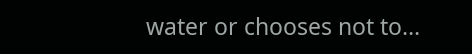water or chooses not to…